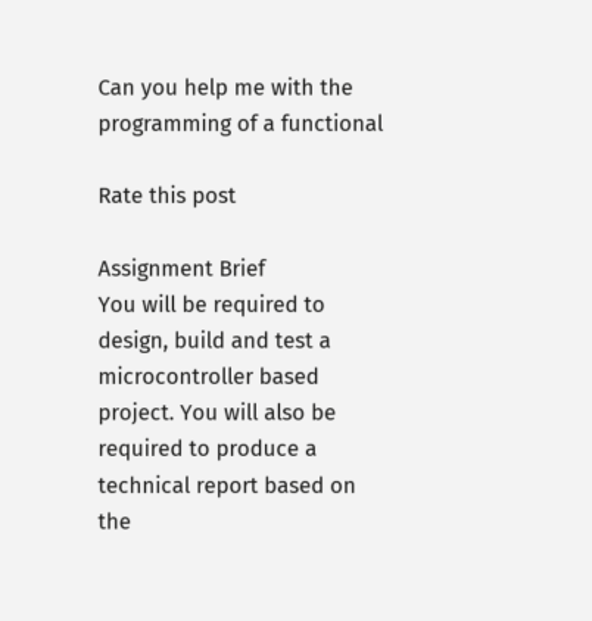Can you help me with the programming of a functional

Rate this post

Assignment Brief
You will be required to design, build and test a microcontroller based project. You will also be required to produce a technical report based on the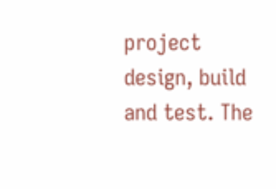project design, build and test. The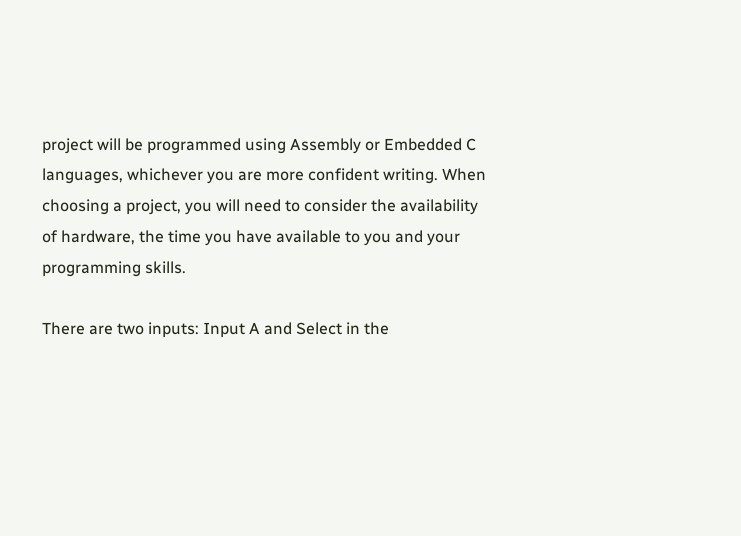project will be programmed using Assembly or Embedded C languages, whichever you are more confident writing. When choosing a project, you will need to consider the availability of hardware, the time you have available to you and your programming skills.

There are two inputs: Input A and Select in the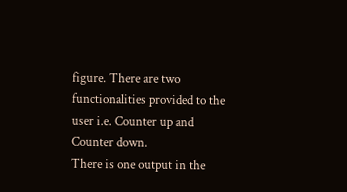figure. There are two functionalities provided to the user i.e. Counter up and Counter down.
There is one output in the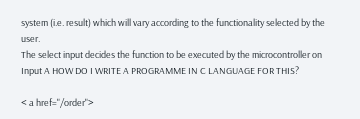system (i.e. result) which will vary according to the functionality selected by the user.
The select input decides the function to be executed by the microcontroller on Input A HOW DO I WRITE A PROGRAMME IN C LANGUAGE FOR THIS?

< a href="/order">